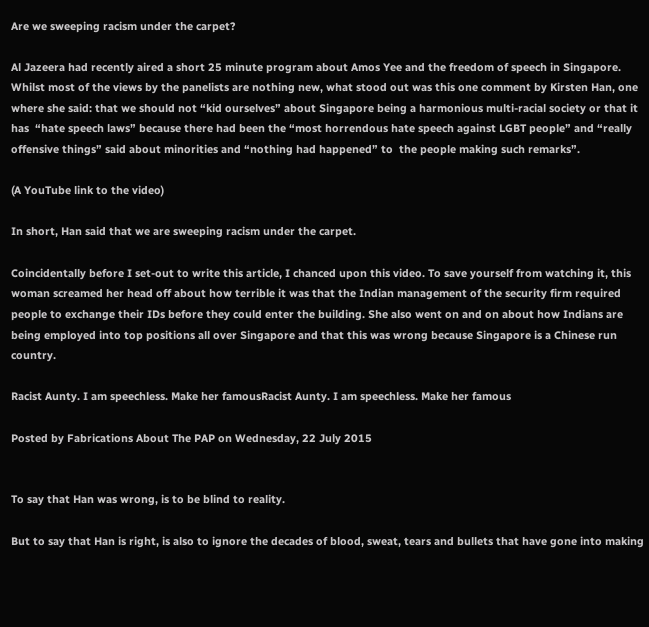Are we sweeping racism under the carpet?

Al Jazeera had recently aired a short 25 minute program about Amos Yee and the freedom of speech in Singapore. Whilst most of the views by the panelists are nothing new, what stood out was this one comment by Kirsten Han, one where she said: that we should not “kid ourselves” about Singapore being a harmonious multi-racial society or that it has  “hate speech laws” because there had been the “most horrendous hate speech against LGBT people” and “really offensive things” said about minorities and “nothing had happened” to  the people making such remarks”.

(A YouTube link to the video)

In short, Han said that we are sweeping racism under the carpet.

Coincidentally before I set-out to write this article, I chanced upon this video. To save yourself from watching it, this woman screamed her head off about how terrible it was that the Indian management of the security firm required people to exchange their IDs before they could enter the building. She also went on and on about how Indians are being employed into top positions all over Singapore and that this was wrong because Singapore is a Chinese run country.

Racist Aunty. I am speechless. Make her famousRacist Aunty. I am speechless. Make her famous

Posted by Fabrications About The PAP on Wednesday, 22 July 2015


To say that Han was wrong, is to be blind to reality.

But to say that Han is right, is also to ignore the decades of blood, sweat, tears and bullets that have gone into making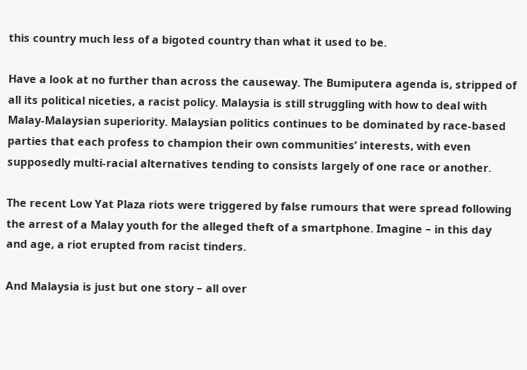this country much less of a bigoted country than what it used to be.

Have a look at no further than across the causeway. The Bumiputera agenda is, stripped of all its political niceties, a racist policy. Malaysia is still struggling with how to deal with Malay-Malaysian superiority. Malaysian politics continues to be dominated by race-based parties that each profess to champion their own communities’ interests, with even supposedly multi-racial alternatives tending to consists largely of one race or another.

The recent Low Yat Plaza riots were triggered by false rumours that were spread following the arrest of a Malay youth for the alleged theft of a smartphone. Imagine – in this day and age, a riot erupted from racist tinders.

And Malaysia is just but one story – all over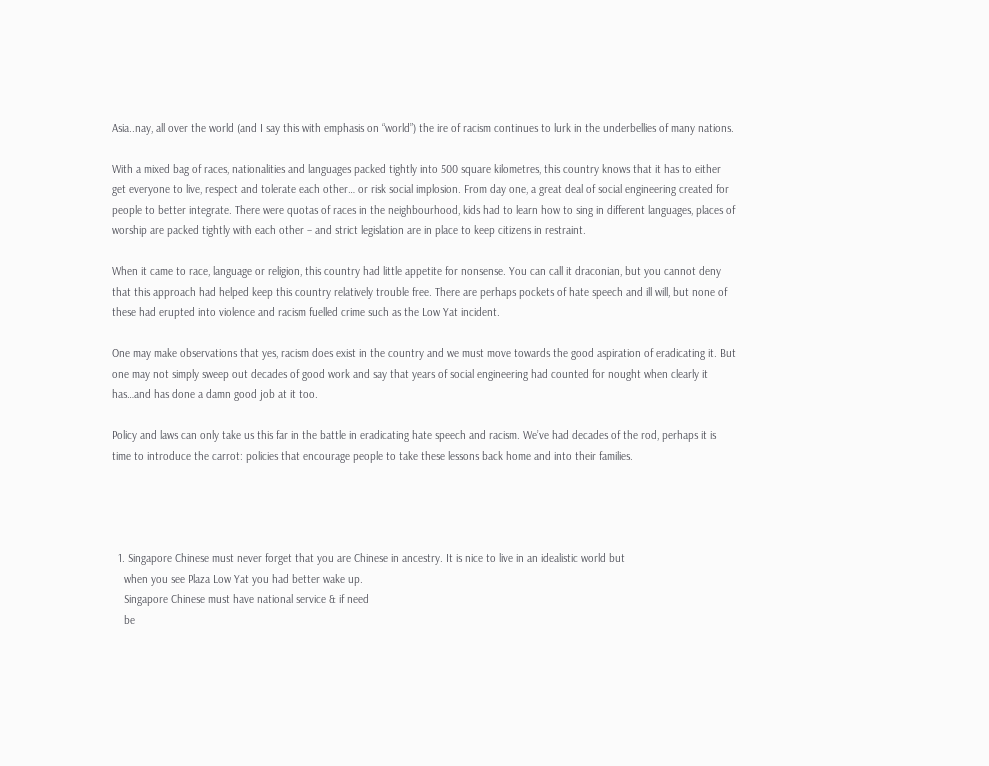Asia..nay, all over the world (and I say this with emphasis on “world”) the ire of racism continues to lurk in the underbellies of many nations.

With a mixed bag of races, nationalities and languages packed tightly into 500 square kilometres, this country knows that it has to either get everyone to live, respect and tolerate each other… or risk social implosion. From day one, a great deal of social engineering created for people to better integrate. There were quotas of races in the neighbourhood, kids had to learn how to sing in different languages, places of worship are packed tightly with each other – and strict legislation are in place to keep citizens in restraint.

When it came to race, language or religion, this country had little appetite for nonsense. You can call it draconian, but you cannot deny that this approach had helped keep this country relatively trouble free. There are perhaps pockets of hate speech and ill will, but none of these had erupted into violence and racism fuelled crime such as the Low Yat incident.

One may make observations that yes, racism does exist in the country and we must move towards the good aspiration of eradicating it. But one may not simply sweep out decades of good work and say that years of social engineering had counted for nought when clearly it has…and has done a damn good job at it too.

Policy and laws can only take us this far in the battle in eradicating hate speech and racism. We’ve had decades of the rod, perhaps it is time to introduce the carrot: policies that encourage people to take these lessons back home and into their families.




  1. Singapore Chinese must never forget that you are Chinese in ancestry. It is nice to live in an idealistic world but
    when you see Plaza Low Yat you had better wake up.
    Singapore Chinese must have national service & if need
    be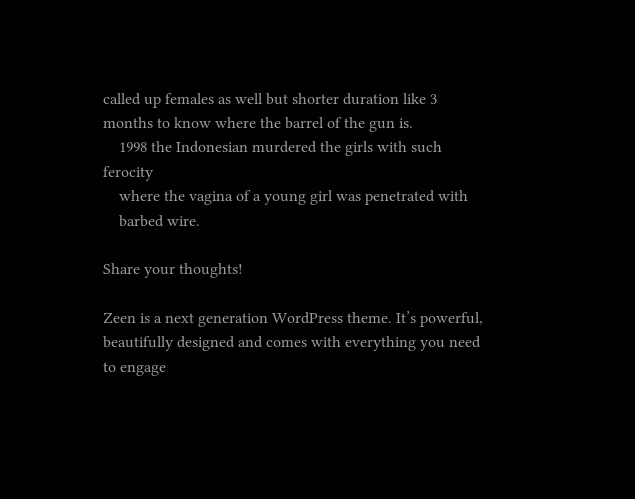called up females as well but shorter duration like 3 months to know where the barrel of the gun is.
    1998 the Indonesian murdered the girls with such ferocity
    where the vagina of a young girl was penetrated with
    barbed wire.

Share your thoughts!

Zeen is a next generation WordPress theme. It’s powerful, beautifully designed and comes with everything you need to engage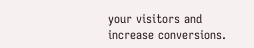your visitors and increase conversions.